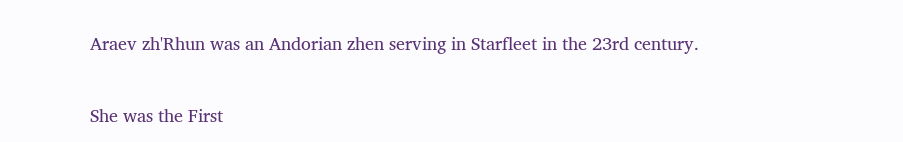Araev zh'Rhun was an Andorian zhen serving in Starfleet in the 23rd century.

She was the First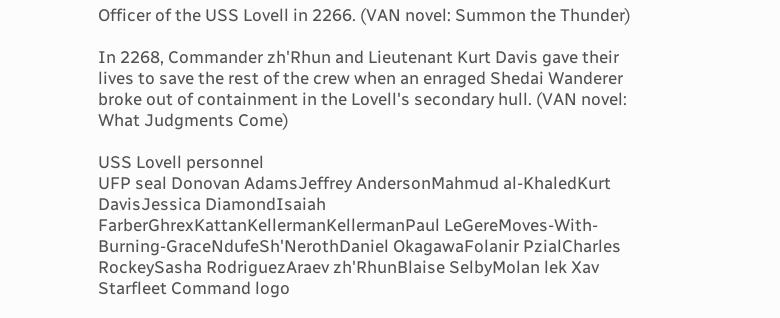Officer of the USS Lovell in 2266. (VAN novel: Summon the Thunder)

In 2268, Commander zh'Rhun and Lieutenant Kurt Davis gave their lives to save the rest of the crew when an enraged Shedai Wanderer broke out of containment in the Lovell's secondary hull. (VAN novel: What Judgments Come)

USS Lovell personnel
UFP seal Donovan AdamsJeffrey AndersonMahmud al-KhaledKurt DavisJessica DiamondIsaiah FarberGhrexKattanKellermanKellermanPaul LeGereMoves-With-Burning-GraceNdufeSh'NerothDaniel OkagawaFolanir PzialCharles RockeySasha RodriguezAraev zh'RhunBlaise SelbyMolan lek Xav Starfleet Command logo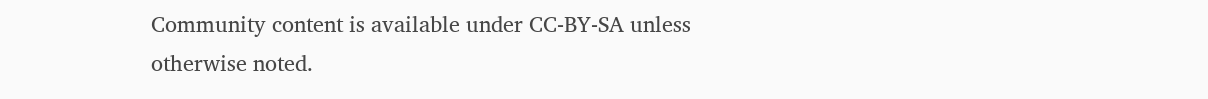Community content is available under CC-BY-SA unless otherwise noted.